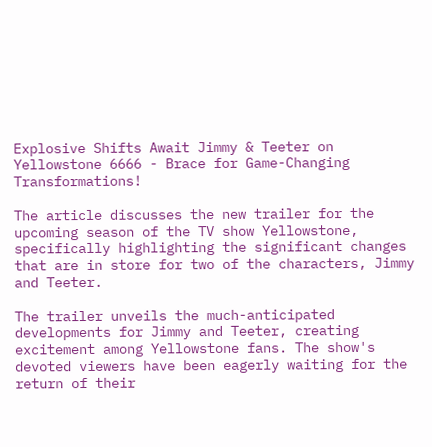Explosive Shifts Await Jimmy & Teeter on Yellowstone 6666 - Brace for Game-Changing Transformations!

The article discusses the new trailer for the upcoming season of the TV show Yellowstone, specifically highlighting the significant changes that are in store for two of the characters, Jimmy and Teeter.

The trailer unveils the much-anticipated developments for Jimmy and Teeter, creating excitement among Yellowstone fans. The show's devoted viewers have been eagerly waiting for the return of their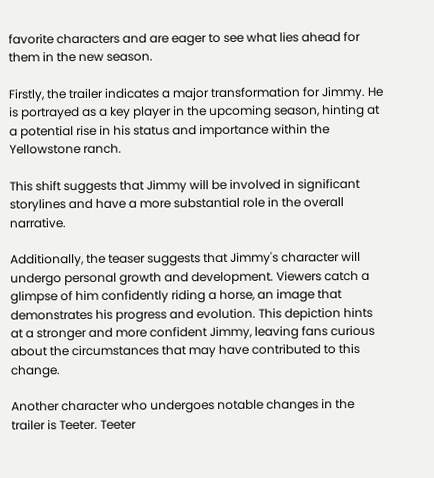favorite characters and are eager to see what lies ahead for them in the new season.

Firstly, the trailer indicates a major transformation for Jimmy. He is portrayed as a key player in the upcoming season, hinting at a potential rise in his status and importance within the Yellowstone ranch.

This shift suggests that Jimmy will be involved in significant storylines and have a more substantial role in the overall narrative.

Additionally, the teaser suggests that Jimmy's character will undergo personal growth and development. Viewers catch a glimpse of him confidently riding a horse, an image that demonstrates his progress and evolution. This depiction hints at a stronger and more confident Jimmy, leaving fans curious about the circumstances that may have contributed to this change.

Another character who undergoes notable changes in the trailer is Teeter. Teeter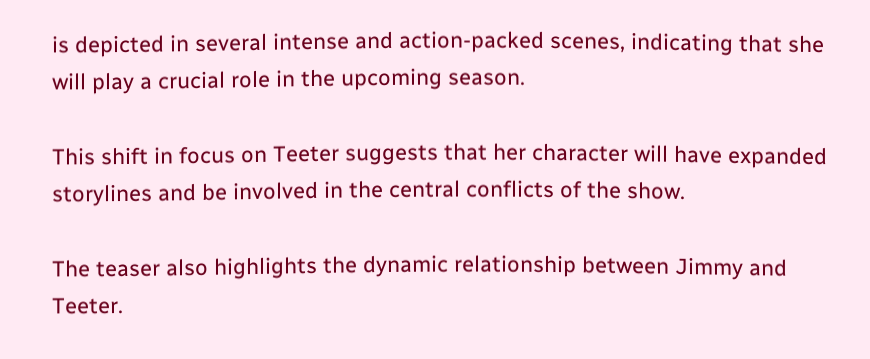is depicted in several intense and action-packed scenes, indicating that she will play a crucial role in the upcoming season.

This shift in focus on Teeter suggests that her character will have expanded storylines and be involved in the central conflicts of the show.

The teaser also highlights the dynamic relationship between Jimmy and Teeter.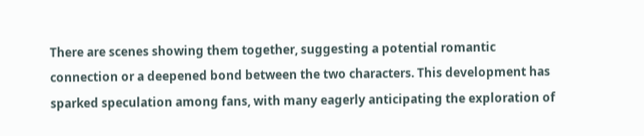There are scenes showing them together, suggesting a potential romantic connection or a deepened bond between the two characters. This development has sparked speculation among fans, with many eagerly anticipating the exploration of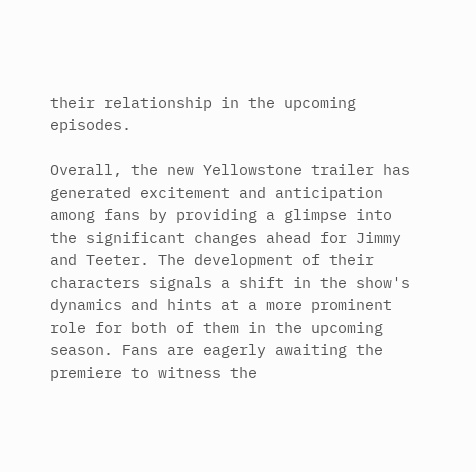their relationship in the upcoming episodes.

Overall, the new Yellowstone trailer has generated excitement and anticipation among fans by providing a glimpse into the significant changes ahead for Jimmy and Teeter. The development of their characters signals a shift in the show's dynamics and hints at a more prominent role for both of them in the upcoming season. Fans are eagerly awaiting the premiere to witness the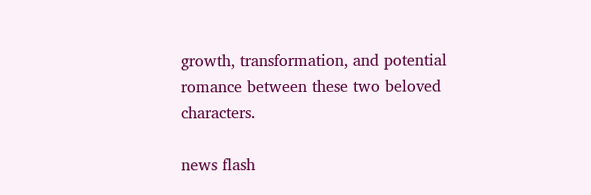growth, transformation, and potential romance between these two beloved characters.

news flash